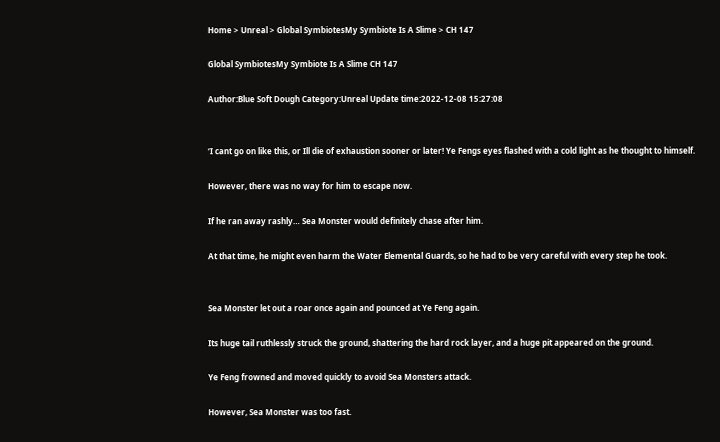Home > Unreal > Global SymbiotesMy Symbiote Is A Slime > CH 147

Global SymbiotesMy Symbiote Is A Slime CH 147

Author:Blue Soft Dough Category:Unreal Update time:2022-12-08 15:27:08


‘I cant go on like this, or Ill die of exhaustion sooner or later! Ye Fengs eyes flashed with a cold light as he thought to himself.

However, there was no way for him to escape now.

If he ran away rashly… Sea Monster would definitely chase after him.

At that time, he might even harm the Water Elemental Guards, so he had to be very careful with every step he took.


Sea Monster let out a roar once again and pounced at Ye Feng again.

Its huge tail ruthlessly struck the ground, shattering the hard rock layer, and a huge pit appeared on the ground.

Ye Feng frowned and moved quickly to avoid Sea Monsters attack.

However, Sea Monster was too fast.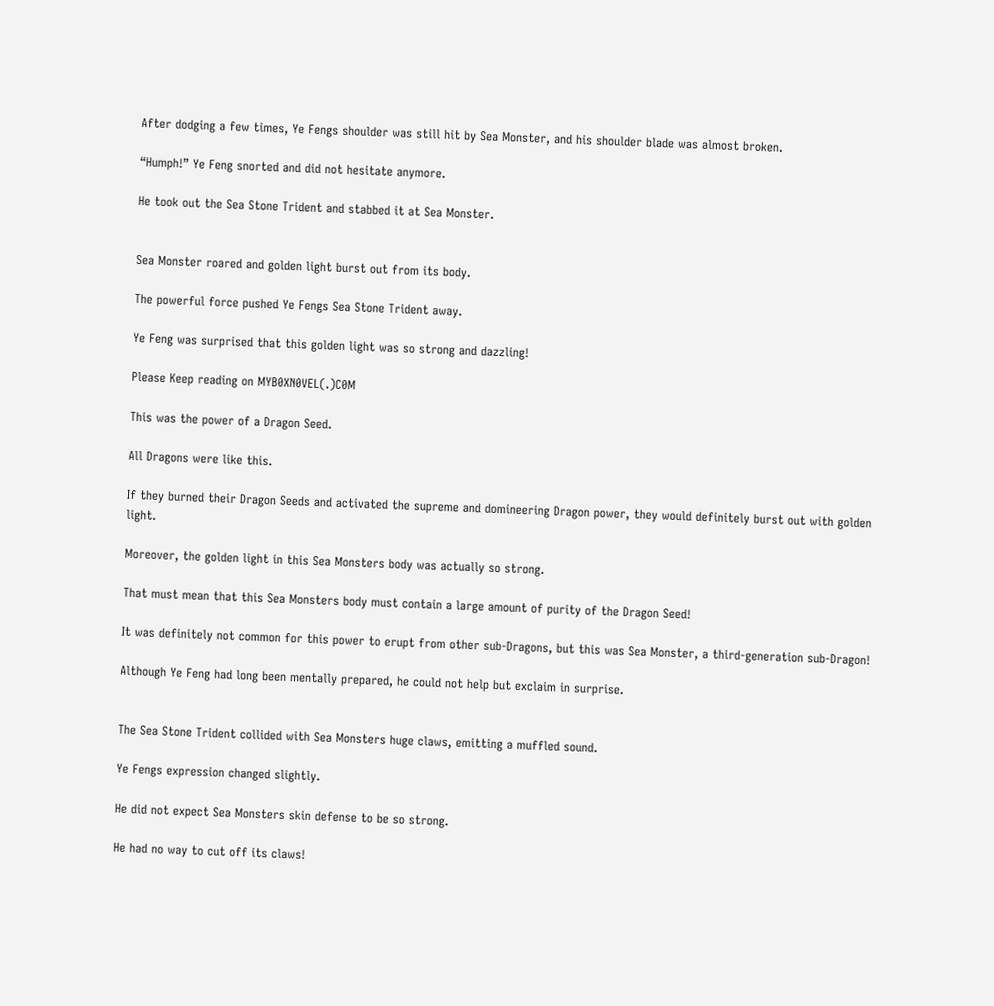After dodging a few times, Ye Fengs shoulder was still hit by Sea Monster, and his shoulder blade was almost broken.

“Humph!” Ye Feng snorted and did not hesitate anymore.

He took out the Sea Stone Trident and stabbed it at Sea Monster.


Sea Monster roared and golden light burst out from its body.

The powerful force pushed Ye Fengs Sea Stone Trident away.

Ye Feng was surprised that this golden light was so strong and dazzling!

Please Keep reading on MYB0XN0VEL(.)C0M

This was the power of a Dragon Seed.

All Dragons were like this.

If they burned their Dragon Seeds and activated the supreme and domineering Dragon power, they would definitely burst out with golden light.

Moreover, the golden light in this Sea Monsters body was actually so strong.

That must mean that this Sea Monsters body must contain a large amount of purity of the Dragon Seed!

It was definitely not common for this power to erupt from other sub-Dragons, but this was Sea Monster, a third-generation sub-Dragon!

Although Ye Feng had long been mentally prepared, he could not help but exclaim in surprise.


The Sea Stone Trident collided with Sea Monsters huge claws, emitting a muffled sound.

Ye Fengs expression changed slightly.

He did not expect Sea Monsters skin defense to be so strong.

He had no way to cut off its claws!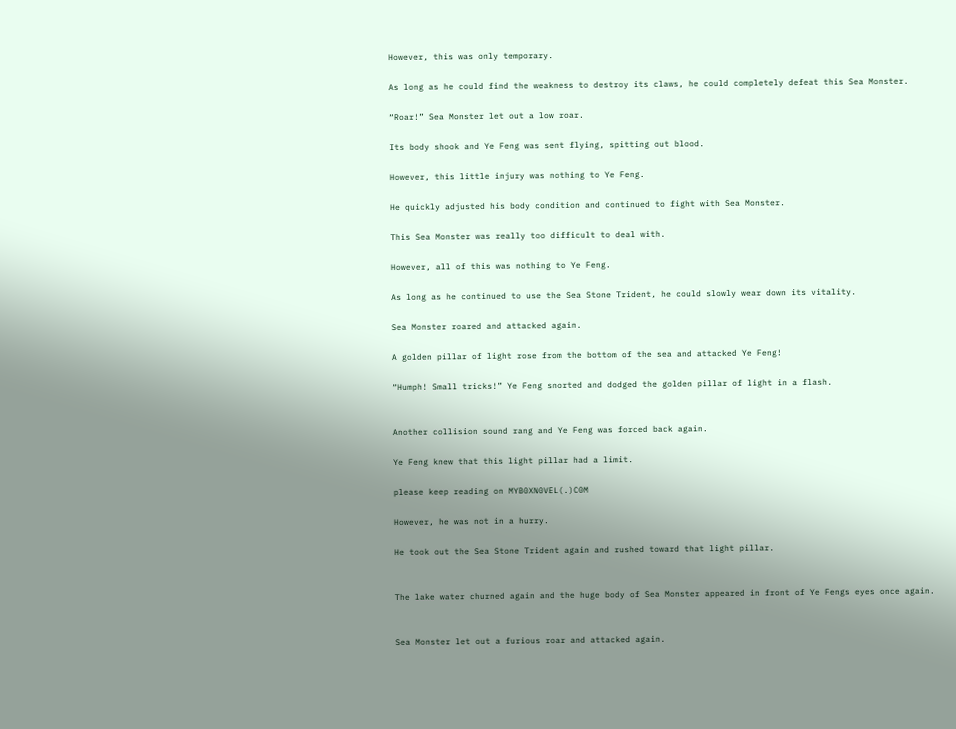However, this was only temporary.

As long as he could find the weakness to destroy its claws, he could completely defeat this Sea Monster.

“Roar!” Sea Monster let out a low roar.

Its body shook and Ye Feng was sent flying, spitting out blood.

However, this little injury was nothing to Ye Feng.

He quickly adjusted his body condition and continued to fight with Sea Monster.

This Sea Monster was really too difficult to deal with.

However, all of this was nothing to Ye Feng.

As long as he continued to use the Sea Stone Trident, he could slowly wear down its vitality.

Sea Monster roared and attacked again.

A golden pillar of light rose from the bottom of the sea and attacked Ye Feng!

“Humph! Small tricks!” Ye Feng snorted and dodged the golden pillar of light in a flash.


Another collision sound rang and Ye Feng was forced back again.

Ye Feng knew that this light pillar had a limit.

please keep reading on MYB0XN0VEL(.)C0M

However, he was not in a hurry.

He took out the Sea Stone Trident again and rushed toward that light pillar.


The lake water churned again and the huge body of Sea Monster appeared in front of Ye Fengs eyes once again.


Sea Monster let out a furious roar and attacked again.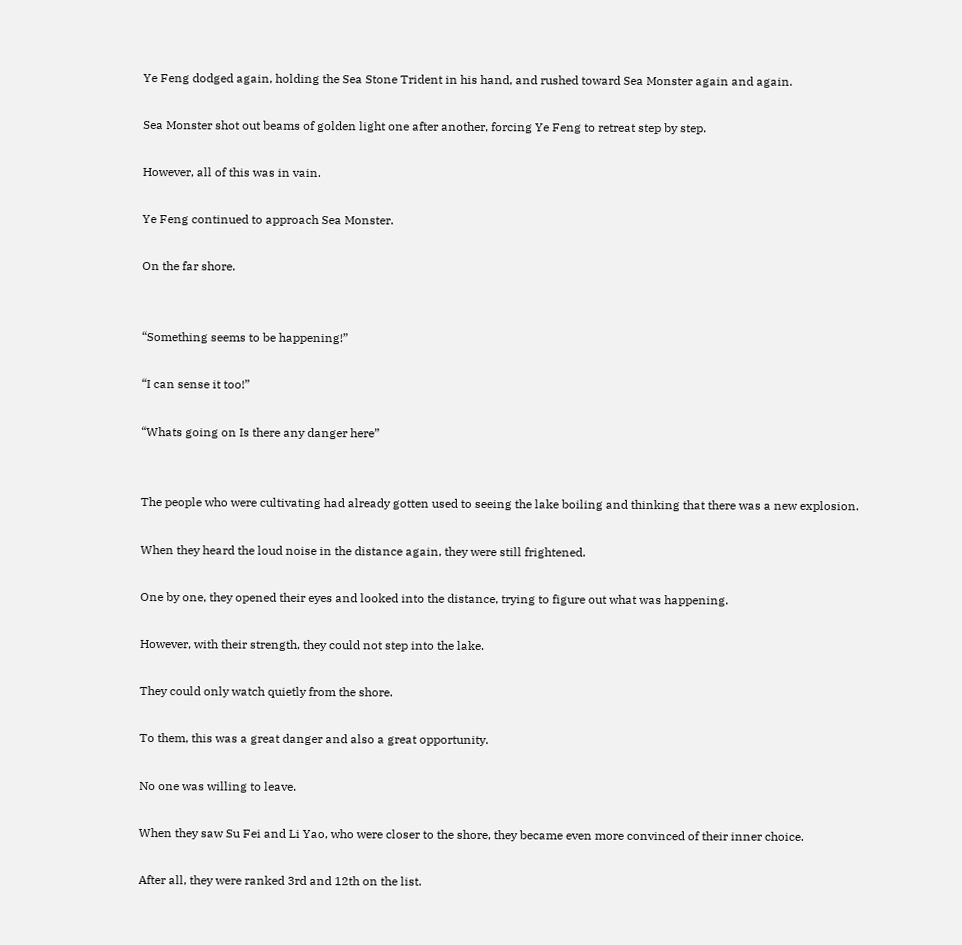Ye Feng dodged again, holding the Sea Stone Trident in his hand, and rushed toward Sea Monster again and again.

Sea Monster shot out beams of golden light one after another, forcing Ye Feng to retreat step by step.

However, all of this was in vain.

Ye Feng continued to approach Sea Monster.

On the far shore.


“Something seems to be happening!”

“I can sense it too!”

“Whats going on Is there any danger here”


The people who were cultivating had already gotten used to seeing the lake boiling and thinking that there was a new explosion.

When they heard the loud noise in the distance again, they were still frightened.

One by one, they opened their eyes and looked into the distance, trying to figure out what was happening.

However, with their strength, they could not step into the lake.

They could only watch quietly from the shore.

To them, this was a great danger and also a great opportunity.

No one was willing to leave.

When they saw Su Fei and Li Yao, who were closer to the shore, they became even more convinced of their inner choice.

After all, they were ranked 3rd and 12th on the list.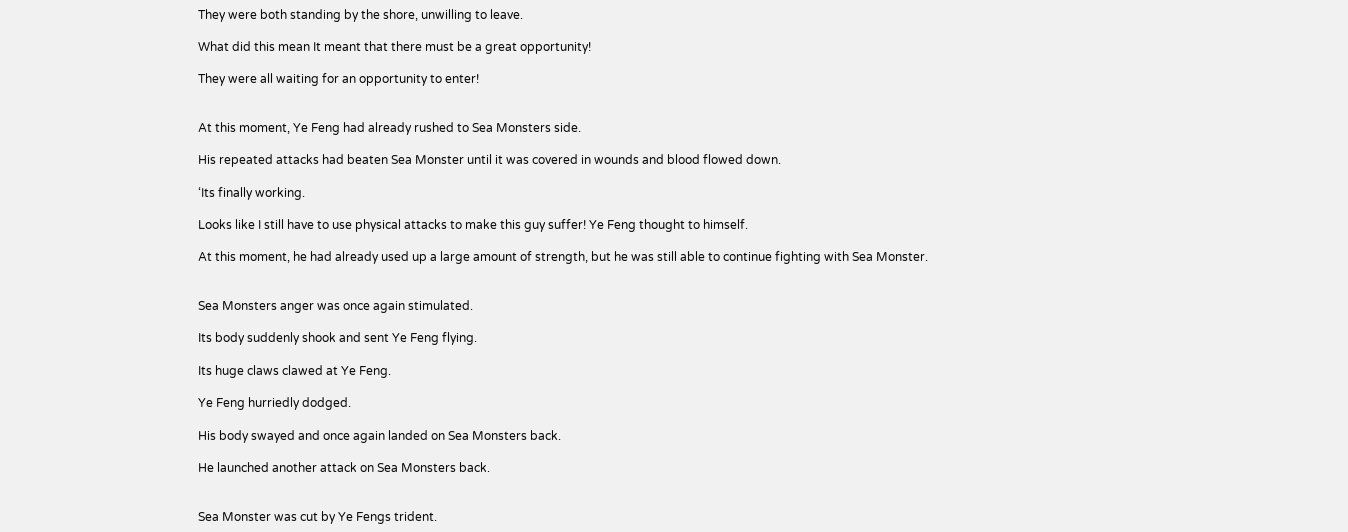They were both standing by the shore, unwilling to leave.

What did this mean It meant that there must be a great opportunity!

They were all waiting for an opportunity to enter!


At this moment, Ye Feng had already rushed to Sea Monsters side.

His repeated attacks had beaten Sea Monster until it was covered in wounds and blood flowed down.

‘Its finally working.

Looks like I still have to use physical attacks to make this guy suffer! Ye Feng thought to himself.

At this moment, he had already used up a large amount of strength, but he was still able to continue fighting with Sea Monster.


Sea Monsters anger was once again stimulated.

Its body suddenly shook and sent Ye Feng flying.

Its huge claws clawed at Ye Feng.

Ye Feng hurriedly dodged.

His body swayed and once again landed on Sea Monsters back.

He launched another attack on Sea Monsters back.


Sea Monster was cut by Ye Fengs trident.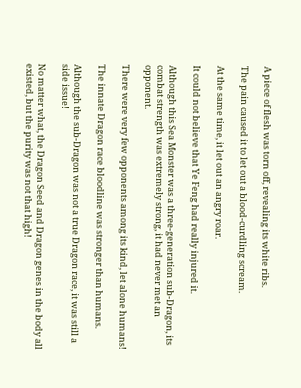A piece of flesh was torn off, revealing its white ribs.

The pain caused it to let out a blood-curdling scream.

At the same time, it let out an angry roar.

It could not believe that Ye Feng had really injured it.

Although this Sea Monster was a three-generation sub-Dragon, its combat strength was extremely strong, it had never met an opponent.

There were very few opponents among its kind, let alone humans!

The innate Dragon race bloodline was stronger than humans.

Although the sub-Dragon was not a true Dragon race, it was still a side issue!

No matter what, the Dragon Seed and Dragon genes in the body all existed, but the purity was not that high!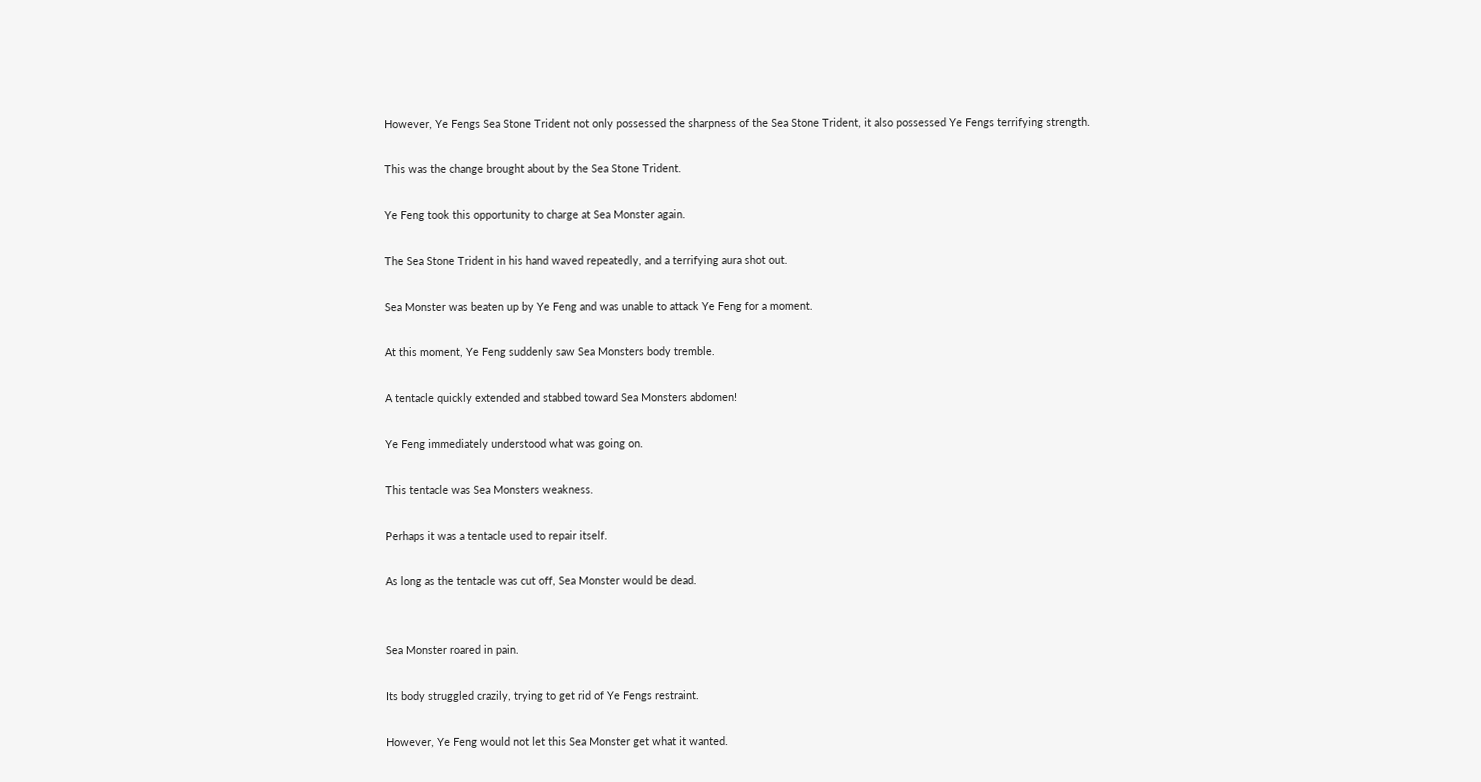However, Ye Fengs Sea Stone Trident not only possessed the sharpness of the Sea Stone Trident, it also possessed Ye Fengs terrifying strength.

This was the change brought about by the Sea Stone Trident.

Ye Feng took this opportunity to charge at Sea Monster again.

The Sea Stone Trident in his hand waved repeatedly, and a terrifying aura shot out.

Sea Monster was beaten up by Ye Feng and was unable to attack Ye Feng for a moment.

At this moment, Ye Feng suddenly saw Sea Monsters body tremble.

A tentacle quickly extended and stabbed toward Sea Monsters abdomen!

Ye Feng immediately understood what was going on.

This tentacle was Sea Monsters weakness.

Perhaps it was a tentacle used to repair itself.

As long as the tentacle was cut off, Sea Monster would be dead.


Sea Monster roared in pain.

Its body struggled crazily, trying to get rid of Ye Fengs restraint.

However, Ye Feng would not let this Sea Monster get what it wanted.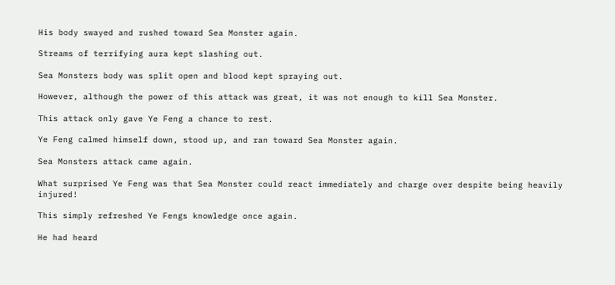His body swayed and rushed toward Sea Monster again.

Streams of terrifying aura kept slashing out.

Sea Monsters body was split open and blood kept spraying out.

However, although the power of this attack was great, it was not enough to kill Sea Monster.

This attack only gave Ye Feng a chance to rest.

Ye Feng calmed himself down, stood up, and ran toward Sea Monster again.

Sea Monsters attack came again.

What surprised Ye Feng was that Sea Monster could react immediately and charge over despite being heavily injured!

This simply refreshed Ye Fengs knowledge once again.

He had heard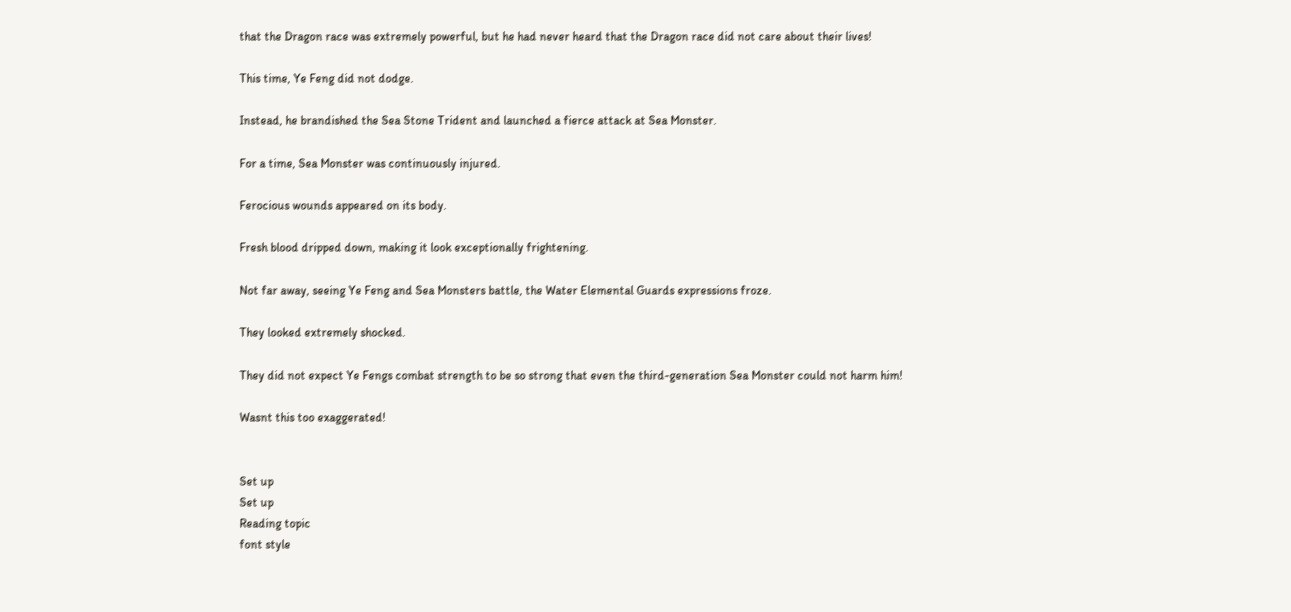that the Dragon race was extremely powerful, but he had never heard that the Dragon race did not care about their lives!

This time, Ye Feng did not dodge.

Instead, he brandished the Sea Stone Trident and launched a fierce attack at Sea Monster.

For a time, Sea Monster was continuously injured.

Ferocious wounds appeared on its body.

Fresh blood dripped down, making it look exceptionally frightening.

Not far away, seeing Ye Feng and Sea Monsters battle, the Water Elemental Guards expressions froze.

They looked extremely shocked.

They did not expect Ye Fengs combat strength to be so strong that even the third-generation Sea Monster could not harm him!

Wasnt this too exaggerated!


Set up
Set up
Reading topic
font style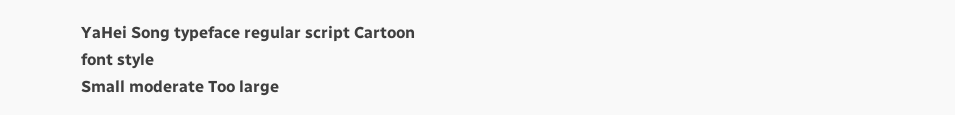YaHei Song typeface regular script Cartoon
font style
Small moderate Too large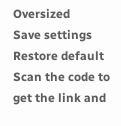Oversized
Save settings
Restore default
Scan the code to get the link and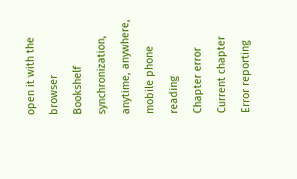open it with the browser
Bookshelf synchronization, anytime, anywhere, mobile phone reading
Chapter error
Current chapter
Error reporting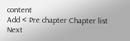content
Add < Pre chapter Chapter list Next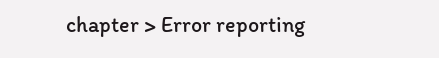chapter > Error reporting